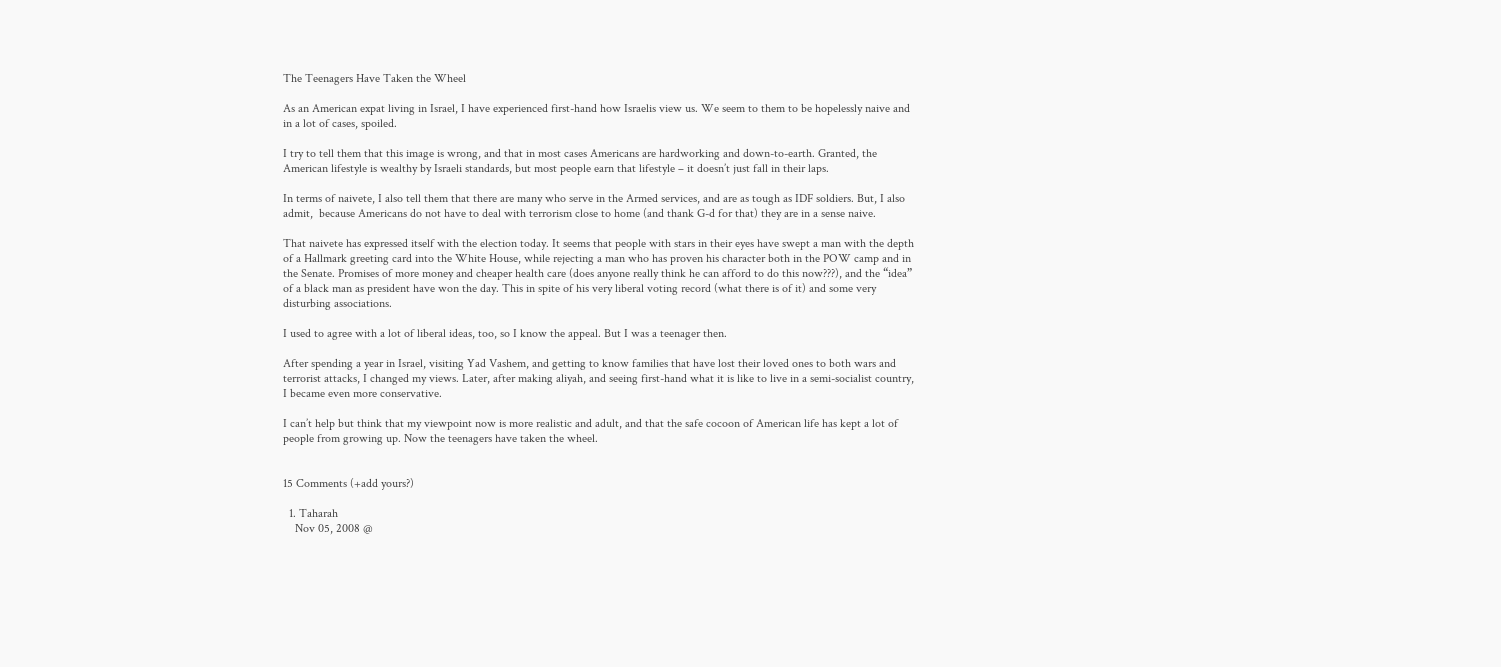The Teenagers Have Taken the Wheel

As an American expat living in Israel, I have experienced first-hand how Israelis view us. We seem to them to be hopelessly naive and in a lot of cases, spoiled.

I try to tell them that this image is wrong, and that in most cases Americans are hardworking and down-to-earth. Granted, the American lifestyle is wealthy by Israeli standards, but most people earn that lifestyle – it doesn’t just fall in their laps.

In terms of naivete, I also tell them that there are many who serve in the Armed services, and are as tough as IDF soldiers. But, I also admit,  because Americans do not have to deal with terrorism close to home (and thank G-d for that) they are in a sense naive.

That naivete has expressed itself with the election today. It seems that people with stars in their eyes have swept a man with the depth of a Hallmark greeting card into the White House, while rejecting a man who has proven his character both in the POW camp and in the Senate. Promises of more money and cheaper health care (does anyone really think he can afford to do this now???), and the “idea” of a black man as president have won the day. This in spite of his very liberal voting record (what there is of it) and some very disturbing associations.

I used to agree with a lot of liberal ideas, too, so I know the appeal. But I was a teenager then.

After spending a year in Israel, visiting Yad Vashem, and getting to know families that have lost their loved ones to both wars and terrorist attacks, I changed my views. Later, after making aliyah, and seeing first-hand what it is like to live in a semi-socialist country, I became even more conservative.

I can’t help but think that my viewpoint now is more realistic and adult, and that the safe cocoon of American life has kept a lot of people from growing up. Now the teenagers have taken the wheel.


15 Comments (+add yours?)

  1. Taharah
    Nov 05, 2008 @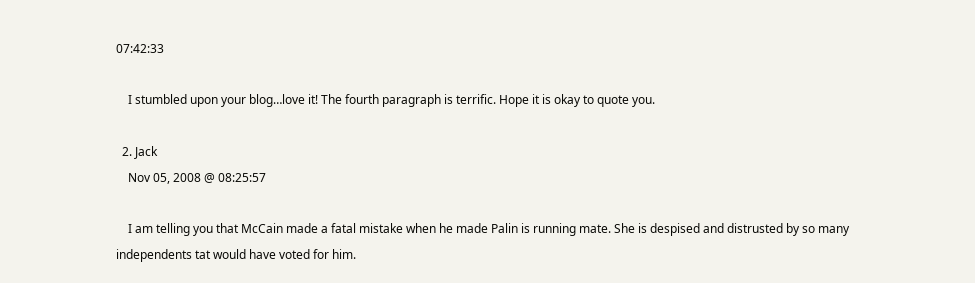07:42:33

    I stumbled upon your blog…love it! The fourth paragraph is terrific. Hope it is okay to quote you.

  2. Jack
    Nov 05, 2008 @ 08:25:57

    I am telling you that McCain made a fatal mistake when he made Palin is running mate. She is despised and distrusted by so many independents tat would have voted for him.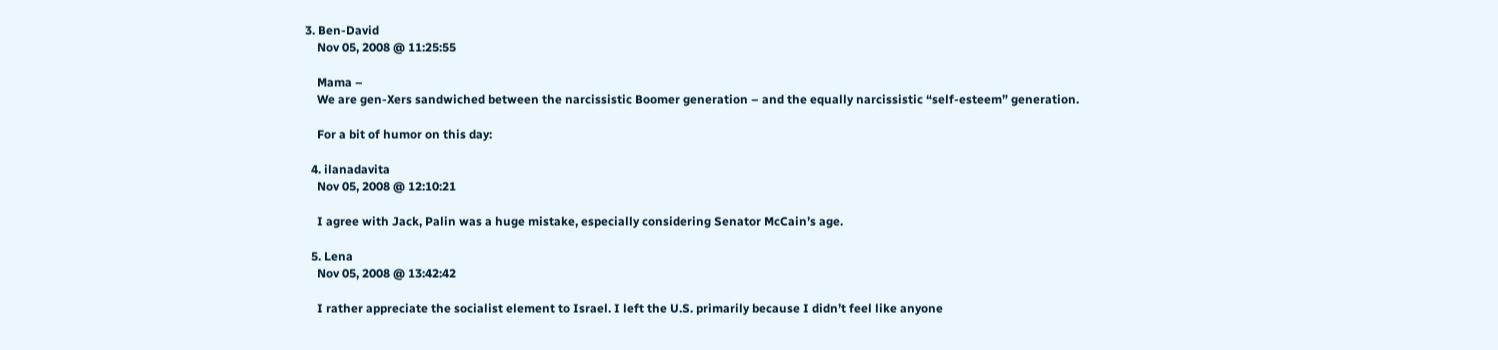3. Ben-David
    Nov 05, 2008 @ 11:25:55

    Mama –
    We are gen-Xers sandwiched between the narcissistic Boomer generation – and the equally narcissistic “self-esteem” generation.

    For a bit of humor on this day:

  4. ilanadavita
    Nov 05, 2008 @ 12:10:21

    I agree with Jack, Palin was a huge mistake, especially considering Senator McCain’s age.

  5. Lena
    Nov 05, 2008 @ 13:42:42

    I rather appreciate the socialist element to Israel. I left the U.S. primarily because I didn’t feel like anyone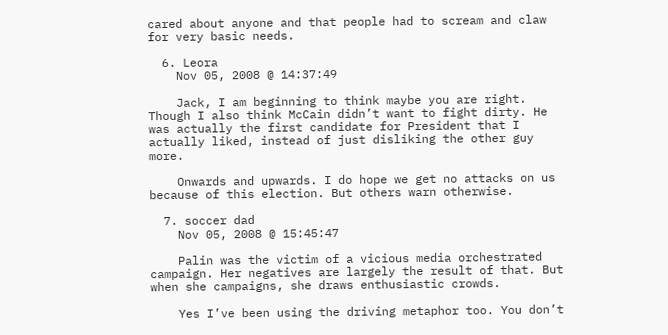cared about anyone and that people had to scream and claw for very basic needs.

  6. Leora
    Nov 05, 2008 @ 14:37:49

    Jack, I am beginning to think maybe you are right. Though I also think McCain didn’t want to fight dirty. He was actually the first candidate for President that I actually liked, instead of just disliking the other guy more.

    Onwards and upwards. I do hope we get no attacks on us because of this election. But others warn otherwise.

  7. soccer dad
    Nov 05, 2008 @ 15:45:47

    Palin was the victim of a vicious media orchestrated campaign. Her negatives are largely the result of that. But when she campaigns, she draws enthusiastic crowds.

    Yes I’ve been using the driving metaphor too. You don’t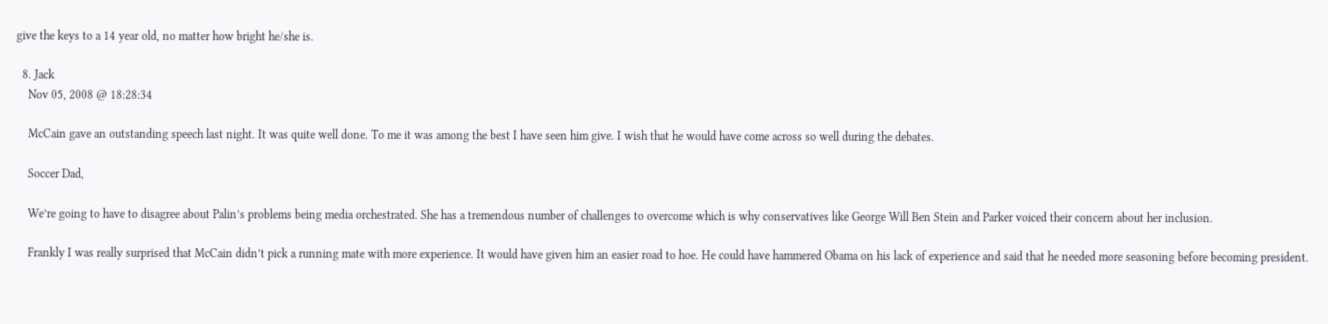give the keys to a 14 year old, no matter how bright he/she is.

  8. Jack
    Nov 05, 2008 @ 18:28:34

    McCain gave an outstanding speech last night. It was quite well done. To me it was among the best I have seen him give. I wish that he would have come across so well during the debates.

    Soccer Dad,

    We’re going to have to disagree about Palin’s problems being media orchestrated. She has a tremendous number of challenges to overcome which is why conservatives like George Will Ben Stein and Parker voiced their concern about her inclusion.

    Frankly I was really surprised that McCain didn’t pick a running mate with more experience. It would have given him an easier road to hoe. He could have hammered Obama on his lack of experience and said that he needed more seasoning before becoming president.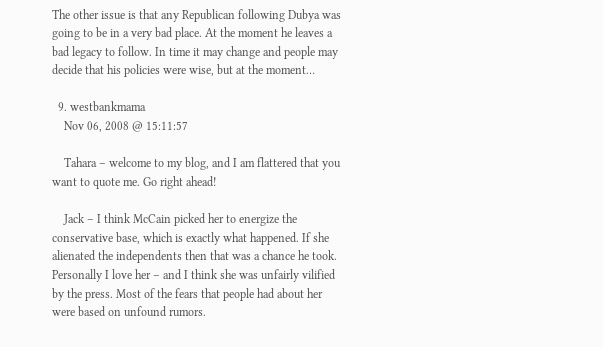The other issue is that any Republican following Dubya was going to be in a very bad place. At the moment he leaves a bad legacy to follow. In time it may change and people may decide that his policies were wise, but at the moment…

  9. westbankmama
    Nov 06, 2008 @ 15:11:57

    Tahara – welcome to my blog, and I am flattered that you want to quote me. Go right ahead!

    Jack – I think McCain picked her to energize the conservative base, which is exactly what happened. If she alienated the independents then that was a chance he took. Personally I love her – and I think she was unfairly vilified by the press. Most of the fears that people had about her were based on unfound rumors.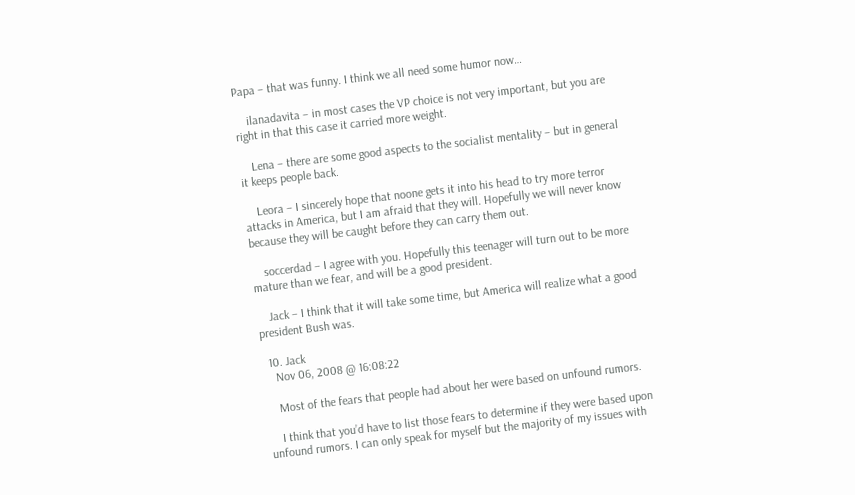Papa – that was funny. I think we all need some humor now…

    ilanadavita – in most cases the VP choice is not very important, but you are right in that this case it carried more weight.

    Lena – there are some good aspects to the socialist mentality – but in general it keeps people back.

    Leora – I sincerely hope that noone gets it into his head to try more terror attacks in America, but I am afraid that they will. Hopefully we will never know because they will be caught before they can carry them out.

    soccerdad – I agree with you. Hopefully this teenager will turn out to be more mature than we fear, and will be a good president.

    Jack – I think that it will take some time, but America will realize what a good president Bush was.

  10. Jack
    Nov 06, 2008 @ 16:08:22

    Most of the fears that people had about her were based on unfound rumors.

    I think that you’d have to list those fears to determine if they were based upon unfound rumors. I can only speak for myself but the majority of my issues with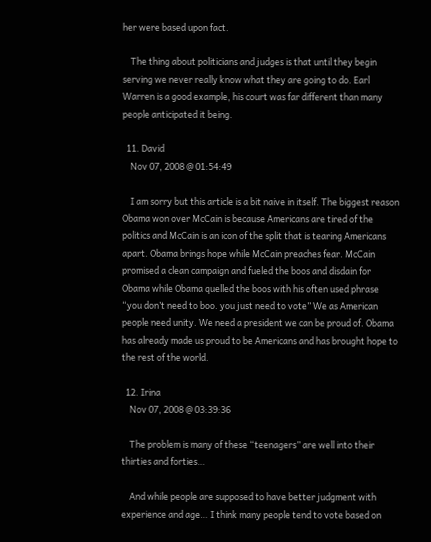her were based upon fact.

    The thing about politicians and judges is that until they begin serving we never really know what they are going to do. Earl Warren is a good example, his court was far different than many people anticipated it being.

  11. David
    Nov 07, 2008 @ 01:54:49

    I am sorry but this article is a bit naive in itself. The biggest reason Obama won over McCain is because Americans are tired of the politics and McCain is an icon of the split that is tearing Americans apart. Obama brings hope while McCain preaches fear. McCain promised a clean campaign and fueled the boos and disdain for Obama while Obama quelled the boos with his often used phrase “you don’t need to boo. you just need to vote” We as American people need unity. We need a president we can be proud of. Obama has already made us proud to be Americans and has brought hope to the rest of the world.

  12. Irina
    Nov 07, 2008 @ 03:39:36

    The problem is many of these “teenagers” are well into their thirties and forties…

    And while people are supposed to have better judgment with experience and age… I think many people tend to vote based on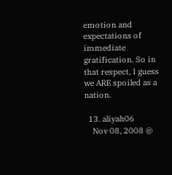emotion and expectations of immediate gratification. So in that respect, I guess we ARE spoiled as a nation.

  13. aliyah06
    Nov 08, 2008 @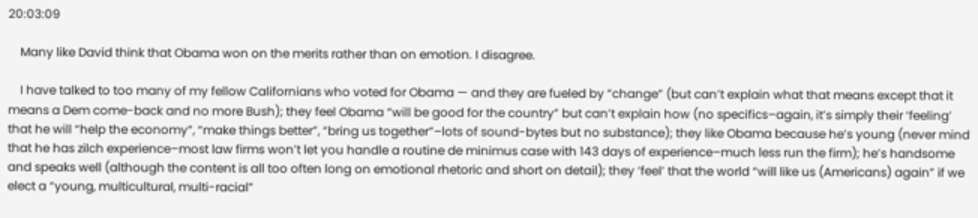20:03:09

    Many like David think that Obama won on the merits rather than on emotion. I disagree.

    I have talked to too many of my fellow Californians who voted for Obama — and they are fueled by “change” (but can’t explain what that means except that it means a Dem come-back and no more Bush); they feel Obama “will be good for the country” but can’t explain how (no specifics–again, it’s simply their ‘feeling’ that he will “help the economy”, “make things better”, “bring us together”–lots of sound-bytes but no substance); they like Obama because he’s young (never mind that he has zilch experience–most law firms won’t let you handle a routine de minimus case with 143 days of experience–much less run the firm); he’s handsome and speaks well (although the content is all too often long on emotional rhetoric and short on detail); they ‘feel’ that the world “will like us (Americans) again” if we elect a “young, multicultural, multi-racial”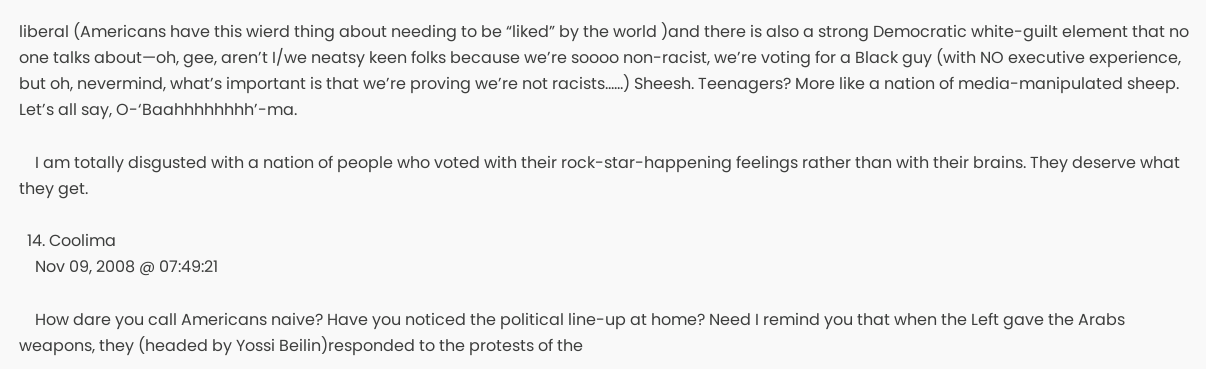liberal (Americans have this wierd thing about needing to be “liked” by the world )and there is also a strong Democratic white-guilt element that no one talks about—oh, gee, aren’t I/we neatsy keen folks because we’re soooo non-racist, we’re voting for a Black guy (with NO executive experience, but oh, nevermind, what’s important is that we’re proving we’re not racists……) Sheesh. Teenagers? More like a nation of media-manipulated sheep. Let’s all say, O-‘Baahhhhhhhh’-ma.

    I am totally disgusted with a nation of people who voted with their rock-star-happening feelings rather than with their brains. They deserve what they get.

  14. Coolima
    Nov 09, 2008 @ 07:49:21

    How dare you call Americans naive? Have you noticed the political line-up at home? Need I remind you that when the Left gave the Arabs weapons, they (headed by Yossi Beilin)responded to the protests of the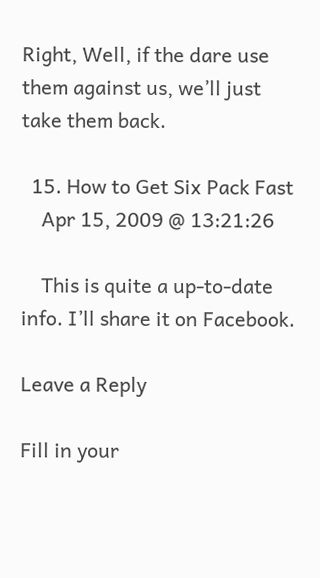Right, Well, if the dare use them against us, we’ll just take them back.

  15. How to Get Six Pack Fast
    Apr 15, 2009 @ 13:21:26

    This is quite a up-to-date info. I’ll share it on Facebook.

Leave a Reply

Fill in your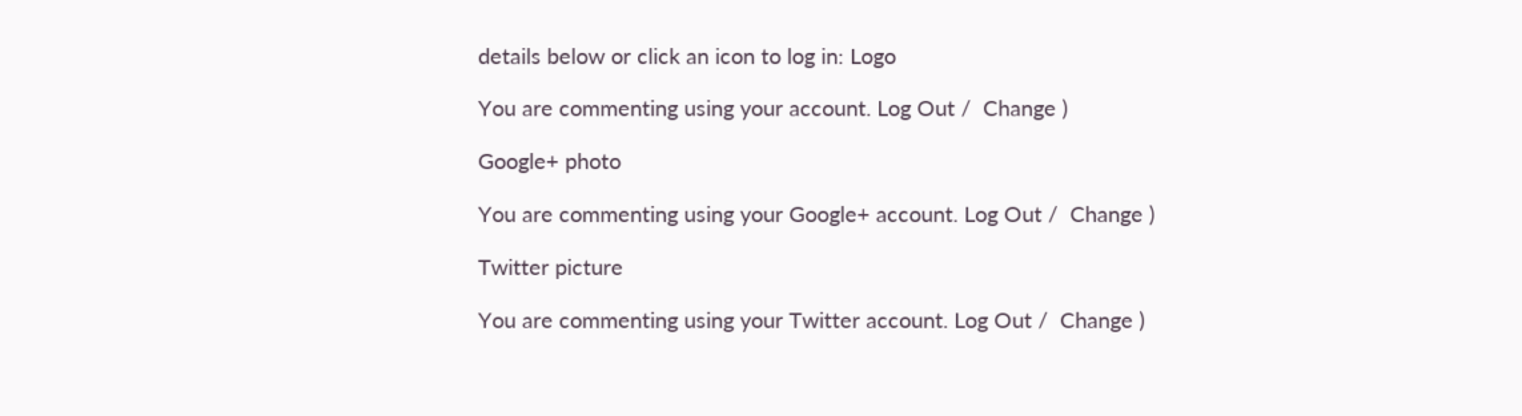details below or click an icon to log in: Logo

You are commenting using your account. Log Out /  Change )

Google+ photo

You are commenting using your Google+ account. Log Out /  Change )

Twitter picture

You are commenting using your Twitter account. Log Out /  Change )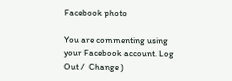Facebook photo

You are commenting using your Facebook account. Log Out /  Change )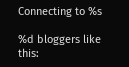Connecting to %s

%d bloggers like this: